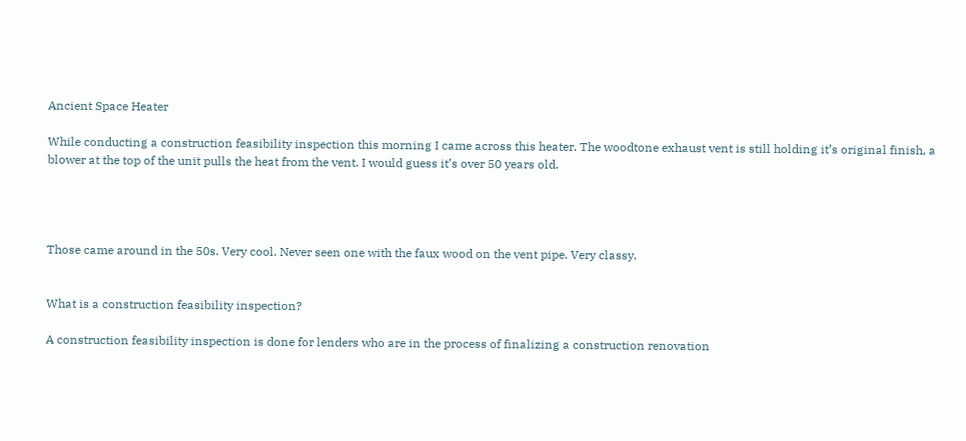Ancient Space Heater

While conducting a construction feasibility inspection this morning I came across this heater. The woodtone exhaust vent is still holding it’s original finish, a blower at the top of the unit pulls the heat from the vent. I would guess it’s over 50 years old.




Those came around in the 50s. Very cool. Never seen one with the faux wood on the vent pipe. Very classy.


What is a construction feasibility inspection?

A construction feasibility inspection is done for lenders who are in the process of finalizing a construction renovation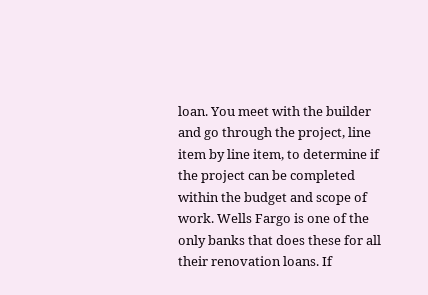loan. You meet with the builder and go through the project, line item by line item, to determine if the project can be completed within the budget and scope of work. Wells Fargo is one of the only banks that does these for all their renovation loans. If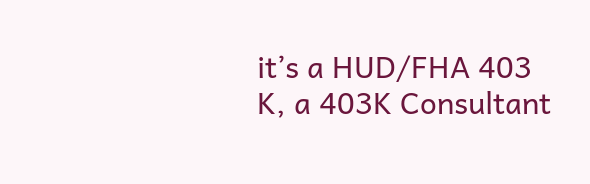it’s a HUD/FHA 403 K, a 403K Consultant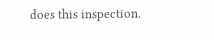does this inspection.